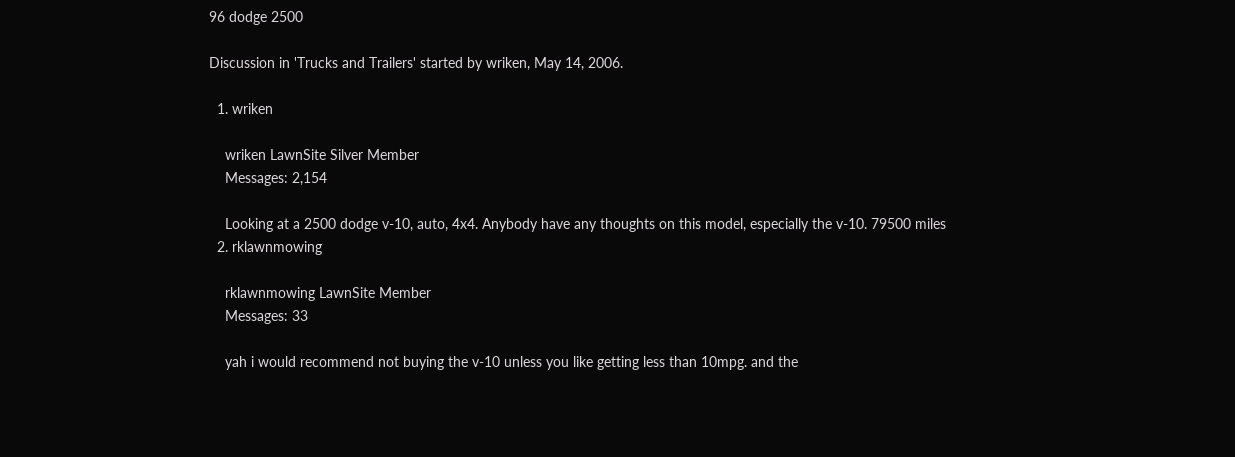96 dodge 2500

Discussion in 'Trucks and Trailers' started by wriken, May 14, 2006.

  1. wriken

    wriken LawnSite Silver Member
    Messages: 2,154

    Looking at a 2500 dodge v-10, auto, 4x4. Anybody have any thoughts on this model, especially the v-10. 79500 miles
  2. rklawnmowing

    rklawnmowing LawnSite Member
    Messages: 33

    yah i would recommend not buying the v-10 unless you like getting less than 10mpg. and the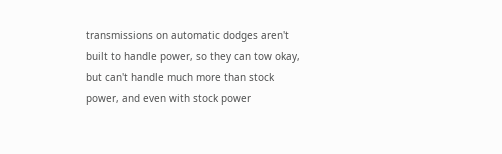transmissions on automatic dodges aren't built to handle power, so they can tow okay, but can't handle much more than stock power, and even with stock power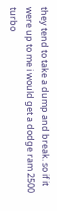they tend to take a dump and break. so if it were up to me i would get a dodge ram 2500 turbo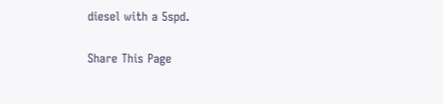diesel with a 5spd.

Share This Page